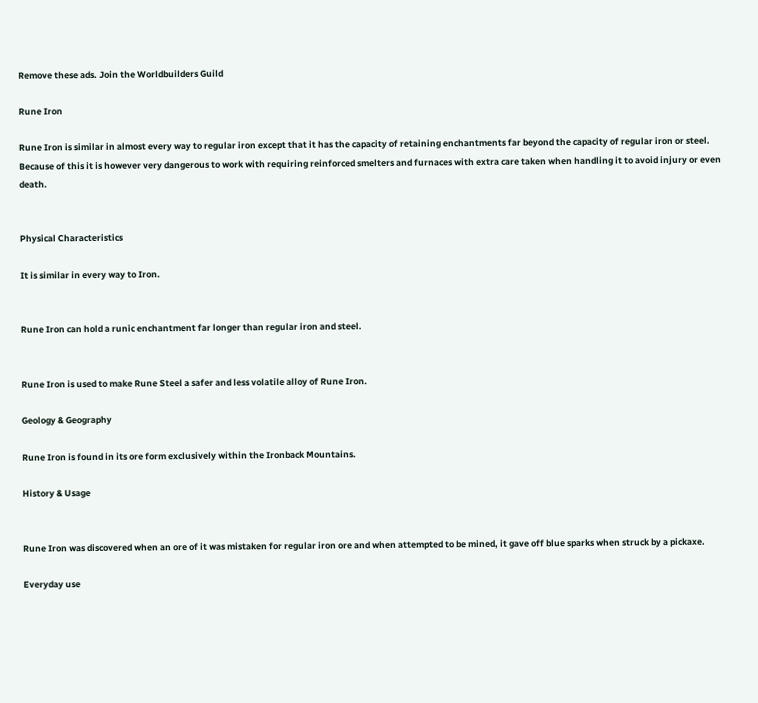Remove these ads. Join the Worldbuilders Guild

Rune Iron

Rune Iron is similar in almost every way to regular iron except that it has the capacity of retaining enchantments far beyond the capacity of regular iron or steel. Because of this it is however very dangerous to work with requiring reinforced smelters and furnaces with extra care taken when handling it to avoid injury or even death.


Physical Characteristics

It is similar in every way to Iron.


Rune Iron can hold a runic enchantment far longer than regular iron and steel.


Rune Iron is used to make Rune Steel a safer and less volatile alloy of Rune Iron.

Geology & Geography

Rune Iron is found in its ore form exclusively within the Ironback Mountains.

History & Usage


Rune Iron was discovered when an ore of it was mistaken for regular iron ore and when attempted to be mined, it gave off blue sparks when struck by a pickaxe.

Everyday use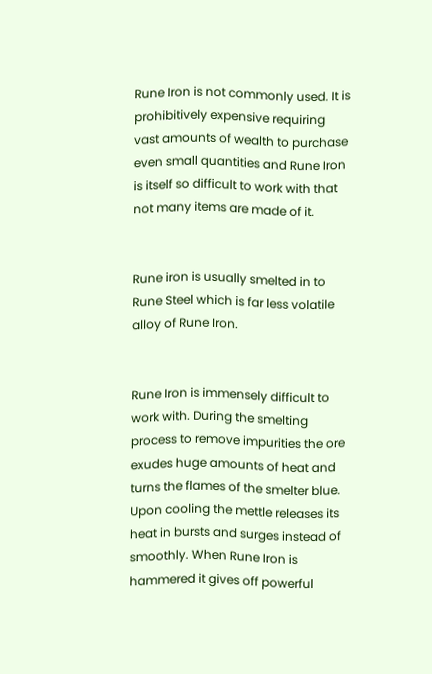Rune Iron is not commonly used. It is prohibitively expensive requiring vast amounts of wealth to purchase even small quantities and Rune Iron is itself so difficult to work with that not many items are made of it.


Rune iron is usually smelted in to Rune Steel which is far less volatile alloy of Rune Iron.


Rune Iron is immensely difficult to work with. During the smelting process to remove impurities the ore exudes huge amounts of heat and turns the flames of the smelter blue. Upon cooling the mettle releases its heat in bursts and surges instead of smoothly. When Rune Iron is hammered it gives off powerful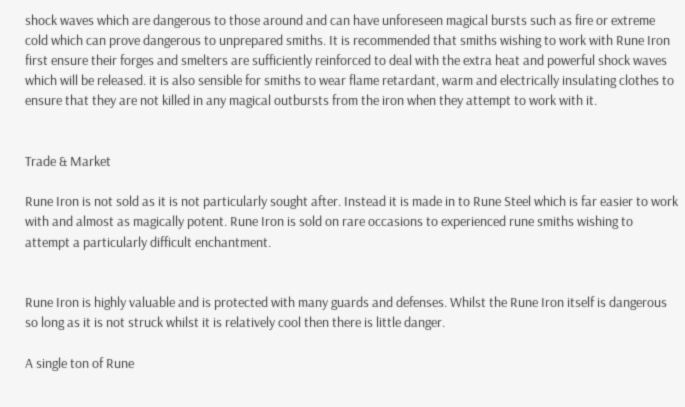shock waves which are dangerous to those around and can have unforeseen magical bursts such as fire or extreme cold which can prove dangerous to unprepared smiths. It is recommended that smiths wishing to work with Rune Iron first ensure their forges and smelters are sufficiently reinforced to deal with the extra heat and powerful shock waves which will be released. it is also sensible for smiths to wear flame retardant, warm and electrically insulating clothes to ensure that they are not killed in any magical outbursts from the iron when they attempt to work with it.


Trade & Market

Rune Iron is not sold as it is not particularly sought after. Instead it is made in to Rune Steel which is far easier to work with and almost as magically potent. Rune Iron is sold on rare occasions to experienced rune smiths wishing to attempt a particularly difficult enchantment.


Rune Iron is highly valuable and is protected with many guards and defenses. Whilst the Rune Iron itself is dangerous so long as it is not struck whilst it is relatively cool then there is little danger.

A single ton of Rune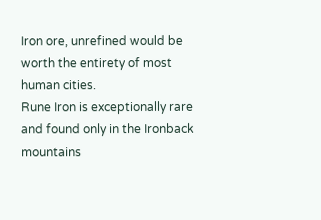Iron ore, unrefined would be worth the entirety of most human cities.
Rune Iron is exceptionally rare and found only in the Ironback mountains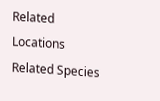Related Locations
Related Species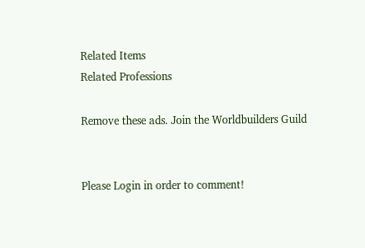Related Items
Related Professions

Remove these ads. Join the Worldbuilders Guild


Please Login in order to comment!